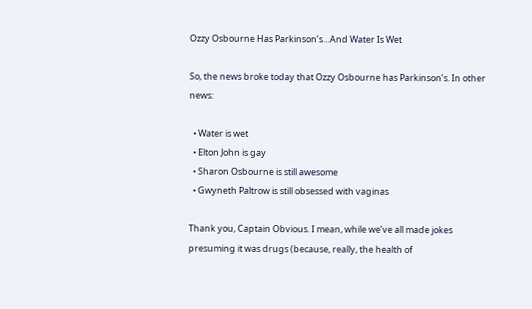Ozzy Osbourne Has Parkinson’s…And Water Is Wet

So, the news broke today that Ozzy Osbourne has Parkinson’s. In other news:

  • Water is wet
  • Elton John is gay
  • Sharon Osbourne is still awesome
  • Gwyneth Paltrow is still obsessed with vaginas

Thank you, Captain Obvious. I mean, while we’ve all made jokes presuming it was drugs (because, really, the health of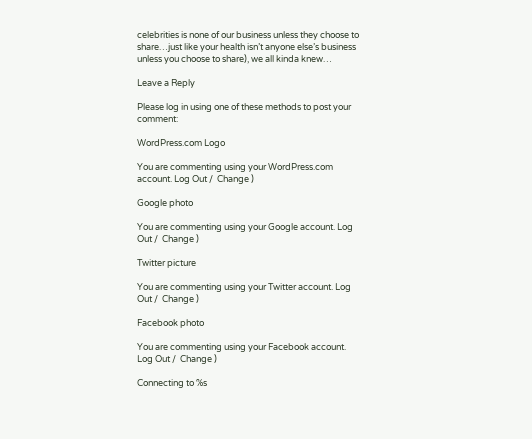celebrities is none of our business unless they choose to share…just like your health isn’t anyone else’s business unless you choose to share), we all kinda knew…

Leave a Reply

Please log in using one of these methods to post your comment:

WordPress.com Logo

You are commenting using your WordPress.com account. Log Out /  Change )

Google photo

You are commenting using your Google account. Log Out /  Change )

Twitter picture

You are commenting using your Twitter account. Log Out /  Change )

Facebook photo

You are commenting using your Facebook account. Log Out /  Change )

Connecting to %s